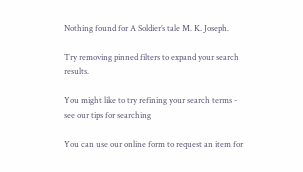Nothing found for A Soldier’s tale M. K. Joseph.

Try removing pinned filters to expand your search results.

You might like to try refining your search terms - see our tips for searching

You can use our online form to request an item for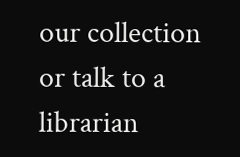our collection or talk to a librarian